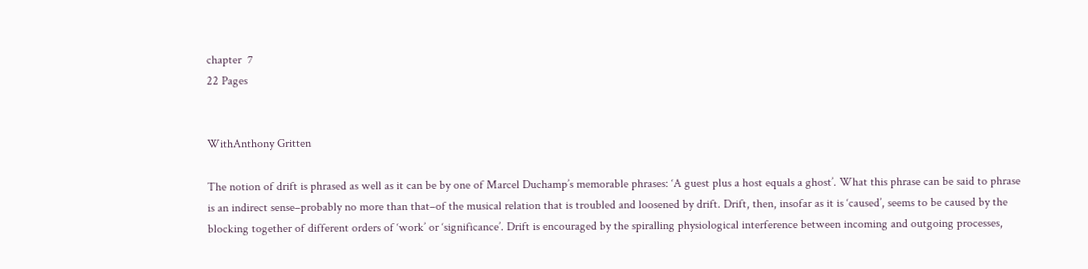chapter  7
22 Pages


WithAnthony Gritten

The notion of drift is phrased as well as it can be by one of Marcel Duchamp’s memorable phrases: ‘A guest plus a host equals a ghost’. What this phrase can be said to phrase is an indirect sense–probably no more than that–of the musical relation that is troubled and loosened by drift. Drift, then, insofar as it is ‘caused’, seems to be caused by the blocking together of different orders of ‘work’ or ‘significance’. Drift is encouraged by the spiralling physiological interference between incoming and outgoing processes,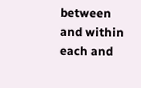between and within each and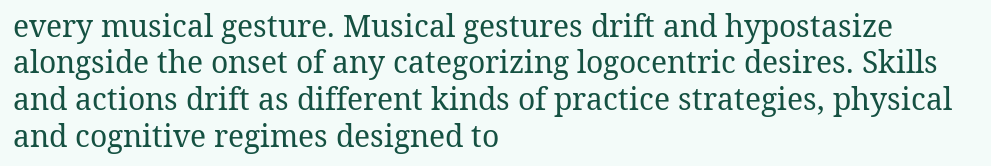every musical gesture. Musical gestures drift and hypostasize alongside the onset of any categorizing logocentric desires. Skills and actions drift as different kinds of practice strategies, physical and cognitive regimes designed to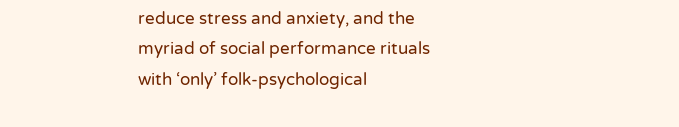reduce stress and anxiety, and the myriad of social performance rituals with ‘only’ folk-psychological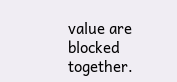value are blocked together.